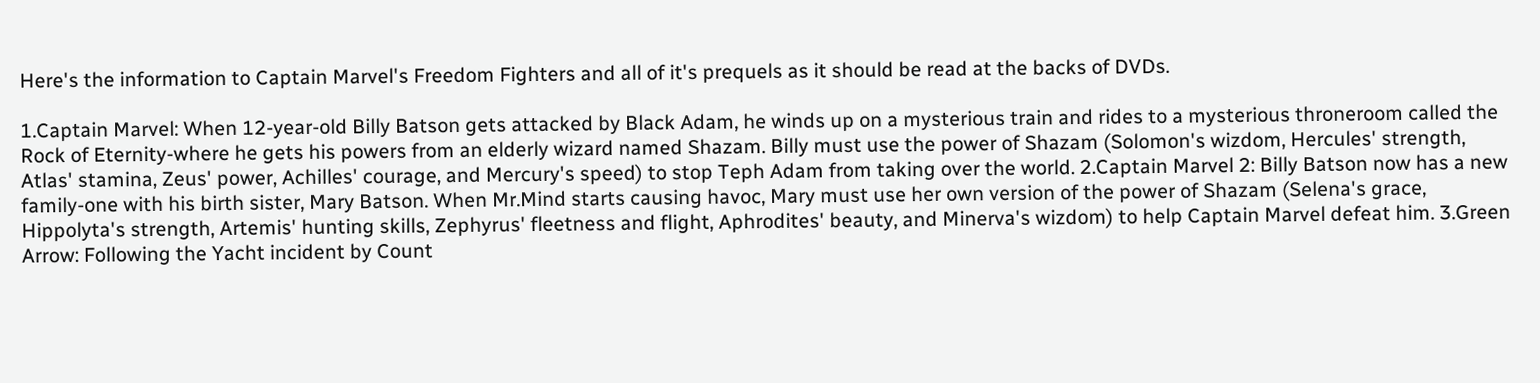Here's the information to Captain Marvel's Freedom Fighters and all of it's prequels as it should be read at the backs of DVDs.

1.Captain Marvel: When 12-year-old Billy Batson gets attacked by Black Adam, he winds up on a mysterious train and rides to a mysterious throneroom called the Rock of Eternity-where he gets his powers from an elderly wizard named Shazam. Billy must use the power of Shazam (Solomon's wizdom, Hercules' strength, Atlas' stamina, Zeus' power, Achilles' courage, and Mercury's speed) to stop Teph Adam from taking over the world. 2.Captain Marvel 2: Billy Batson now has a new family-one with his birth sister, Mary Batson. When Mr.Mind starts causing havoc, Mary must use her own version of the power of Shazam (Selena's grace, Hippolyta's strength, Artemis' hunting skills, Zephyrus' fleetness and flight, Aphrodites' beauty, and Minerva's wizdom) to help Captain Marvel defeat him. 3.Green Arrow: Following the Yacht incident by Count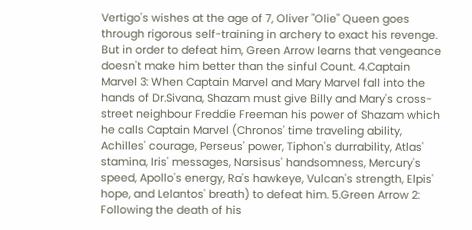Vertigo's wishes at the age of 7, Oliver "Olie" Queen goes through rigorous self-training in archery to exact his revenge. But in order to defeat him, Green Arrow learns that vengeance doesn't make him better than the sinful Count. 4.Captain Marvel 3: When Captain Marvel and Mary Marvel fall into the hands of Dr.Sivana, Shazam must give Billy and Mary's cross-street neighbour Freddie Freeman his power of Shazam which he calls Captain Marvel (Chronos' time traveling ability, Achilles' courage, Perseus' power, Tiphon's durrability, Atlas' stamina, Iris' messages, Narsisus' handsomness, Mercury's speed, Apollo's energy, Ra's hawkeye, Vulcan's strength, Elpis' hope, and Lelantos' breath) to defeat him. 5.Green Arrow 2: Following the death of his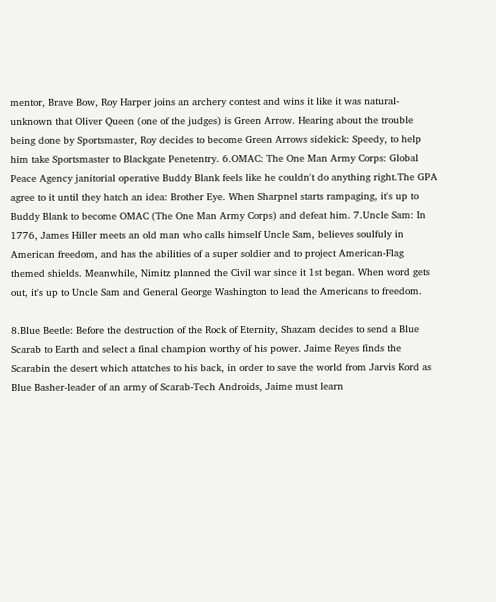mentor, Brave Bow, Roy Harper joins an archery contest and wins it like it was natural-unknown that Oliver Queen (one of the judges) is Green Arrow. Hearing about the trouble being done by Sportsmaster, Roy decides to become Green Arrows sidekick: Speedy, to help him take Sportsmaster to Blackgate Penetentry. 6.OMAC: The One Man Army Corps: Global Peace Agency janitorial operative Buddy Blank feels like he couldn't do anything right.The GPA agree to it until they hatch an idea: Brother Eye. When Sharpnel starts rampaging, it's up to Buddy Blank to become OMAC (The One Man Army Corps) and defeat him. 7.Uncle Sam: In 1776, James Hiller meets an old man who calls himself Uncle Sam, believes soulfuly in American freedom, and has the abilities of a super soldier and to project American-Flag themed shields. Meanwhile, Nimitz planned the Civil war since it 1st began. When word gets out, it's up to Uncle Sam and General George Washington to lead the Americans to freedom.

8.Blue Beetle: Before the destruction of the Rock of Eternity, Shazam decides to send a Blue Scarab to Earth and select a final champion worthy of his power. Jaime Reyes finds the Scarabin the desert which attatches to his back, in order to save the world from Jarvis Kord as Blue Basher-leader of an army of Scarab-Tech Androids, Jaime must learn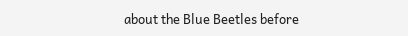about the Blue Beetles before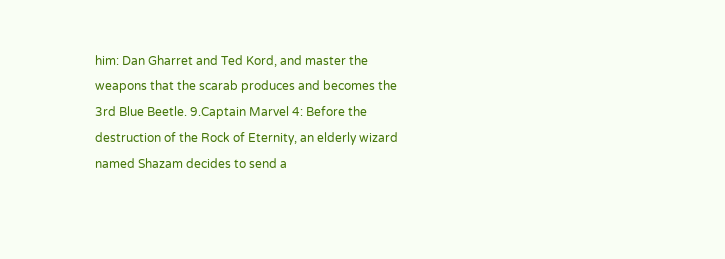him: Dan Gharret and Ted Kord, and master the weapons that the scarab produces and becomes the 3rd Blue Beetle. 9.Captain Marvel 4: Before the destruction of the Rock of Eternity, an elderly wizard named Shazam decides to send a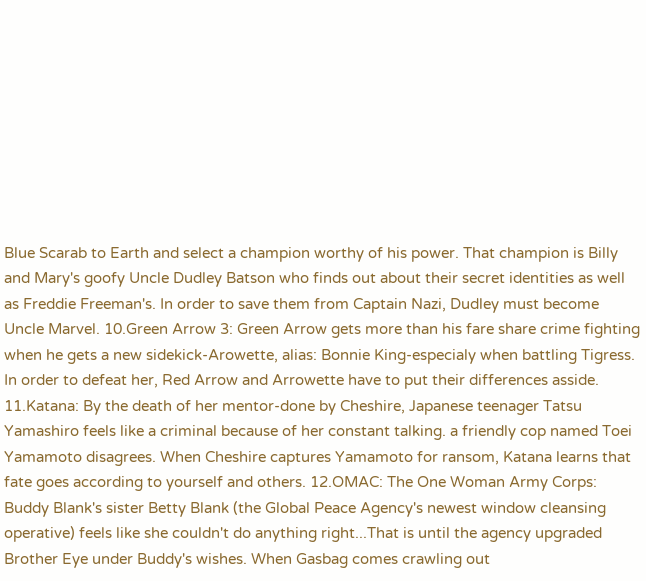Blue Scarab to Earth and select a champion worthy of his power. That champion is Billy and Mary's goofy Uncle Dudley Batson who finds out about their secret identities as well as Freddie Freeman's. In order to save them from Captain Nazi, Dudley must become Uncle Marvel. 10.Green Arrow 3: Green Arrow gets more than his fare share crime fighting when he gets a new sidekick-Arowette, alias: Bonnie King-especialy when battling Tigress. In order to defeat her, Red Arrow and Arrowette have to put their differences asside. 11.Katana: By the death of her mentor-done by Cheshire, Japanese teenager Tatsu Yamashiro feels like a criminal because of her constant talking. a friendly cop named Toei Yamamoto disagrees. When Cheshire captures Yamamoto for ransom, Katana learns that fate goes according to yourself and others. 12.OMAC: The One Woman Army Corps: Buddy Blank's sister Betty Blank (the Global Peace Agency's newest window cleansing operative) feels like she couldn't do anything right...That is until the agency upgraded Brother Eye under Buddy's wishes. When Gasbag comes crawling out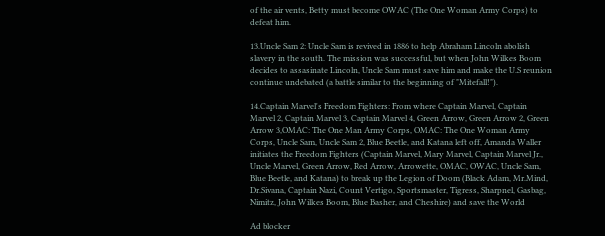of the air vents, Betty must become OWAC (The One Woman Army Corps) to defeat him.

13.Uncle Sam 2: Uncle Sam is revived in 1886 to help Abraham Lincoln abolish slavery in the south. The mission was successful, but when John Wilkes Boom decides to assasinate Lincoln, Uncle Sam must save him and make the U.S reunion continue undebated (a battle similar to the beginning of "Mitefall!").

14.Captain Marvel's Freedom Fighters: From where Captain Marvel, Captain Marvel 2, Captain Marvel 3, Captain Marvel 4, Green Arrow, Green Arrow 2, Green Arrow 3,OMAC: The One Man Army Corps, OMAC: The One Woman Army Corps, Uncle Sam, Uncle Sam 2, Blue Beetle, and Katana left off, Amanda Waller initiates the Freedom Fighters (Captain Marvel, Mary Marvel, Captain Marvel Jr., Uncle Marvel, Green Arrow, Red Arrow, Arrowette, OMAC, OWAC, Uncle Sam, Blue Beetle, and Katana) to break up the Legion of Doom (Black Adam, Mr.Mind, Dr.Sivana, Captain Nazi, Count Vertigo, Sportsmaster, Tigress, Sharpnel, Gasbag, Nimitz, John Wilkes Boom, Blue Basher, and Cheshire) and save the World

Ad blocker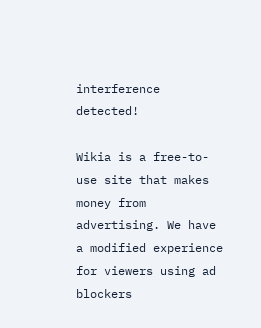interference detected!

Wikia is a free-to-use site that makes money from advertising. We have a modified experience for viewers using ad blockers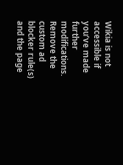Wikia is not accessible if you’ve made further modifications. Remove the custom ad blocker rule(s) and the page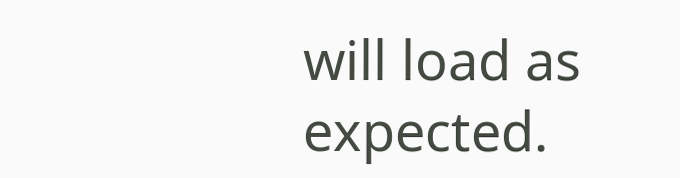will load as expected.